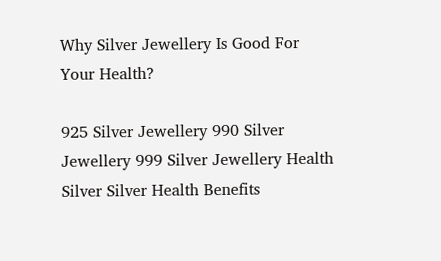Why Silver Jewellery Is Good For Your Health?

925 Silver Jewellery 990 Silver Jewellery 999 Silver Jewellery Health Silver Silver Health Benefits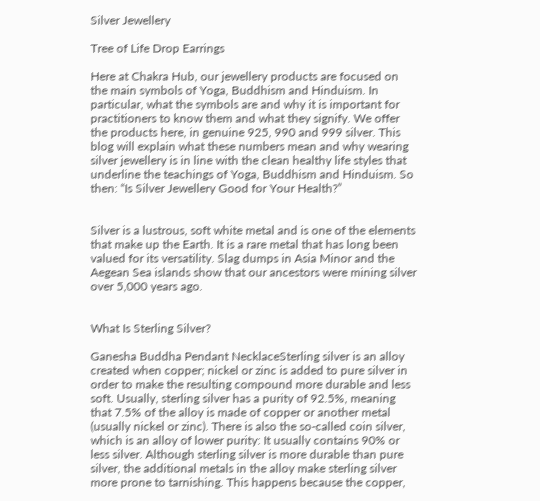Silver Jewellery

Tree of Life Drop Earrings

Here at Chakra Hub, our jewellery products are focused on the main symbols of Yoga, Buddhism and Hinduism. In particular, what the symbols are and why it is important for practitioners to know them and what they signify. We offer the products here, in genuine 925, 990 and 999 silver. This blog will explain what these numbers mean and why wearing silver jewellery is in line with the clean healthy life styles that underline the teachings of Yoga, Buddhism and Hinduism. So then: “Is Silver Jewellery Good for Your Health?”


Silver is a lustrous, soft white metal and is one of the elements that make up the Earth. It is a rare metal that has long been valued for its versatility. Slag dumps in Asia Minor and the Aegean Sea islands show that our ancestors were mining silver over 5,000 years ago.


What Is Sterling Silver?

Ganesha Buddha Pendant NecklaceSterling silver is an alloy created when copper; nickel or zinc is added to pure silver in order to make the resulting compound more durable and less soft. Usually, sterling silver has a purity of 92.5%, meaning that 7.5% of the alloy is made of copper or another metal (usually nickel or zinc). There is also the so-called coin silver, which is an alloy of lower purity: It usually contains 90% or less silver. Although sterling silver is more durable than pure silver, the additional metals in the alloy make sterling silver more prone to tarnishing. This happens because the copper,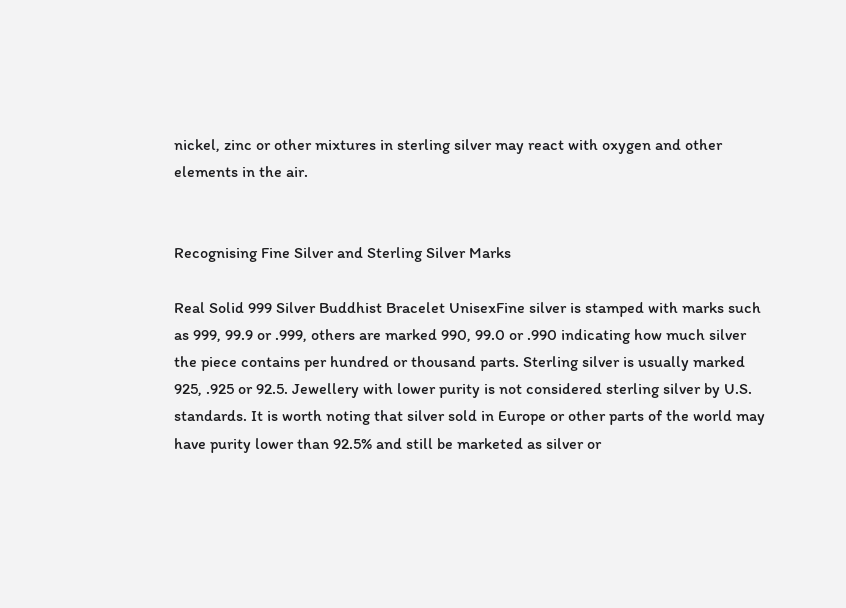nickel, zinc or other mixtures in sterling silver may react with oxygen and other elements in the air.


Recognising Fine Silver and Sterling Silver Marks

Real Solid 999 Silver Buddhist Bracelet UnisexFine silver is stamped with marks such as 999, 99.9 or .999, others are marked 990, 99.0 or .990 indicating how much silver the piece contains per hundred or thousand parts. Sterling silver is usually marked 925, .925 or 92.5. Jewellery with lower purity is not considered sterling silver by U.S. standards. It is worth noting that silver sold in Europe or other parts of the world may have purity lower than 92.5% and still be marketed as silver or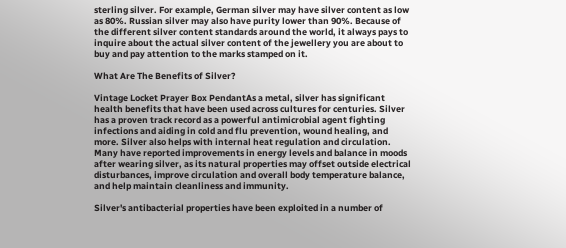sterling silver. For example, German silver may have silver content as low as 80%. Russian silver may also have purity lower than 90%. Because of the different silver content standards around the world, it always pays to inquire about the actual silver content of the jewellery you are about to buy and pay attention to the marks stamped on it.

What Are The Benefits of Silver?

Vintage Locket Prayer Box PendantAs a metal, silver has significant health benefits that have been used across cultures for centuries. Silver has a proven track record as a powerful antimicrobial agent fighting infections and aiding in cold and flu prevention, wound healing, and more. Silver also helps with internal heat regulation and circulation. Many have reported improvements in energy levels and balance in moods after wearing silver, as its natural properties may offset outside electrical disturbances, improve circulation and overall body temperature balance, and help maintain cleanliness and immunity.

Silver's antibacterial properties have been exploited in a number of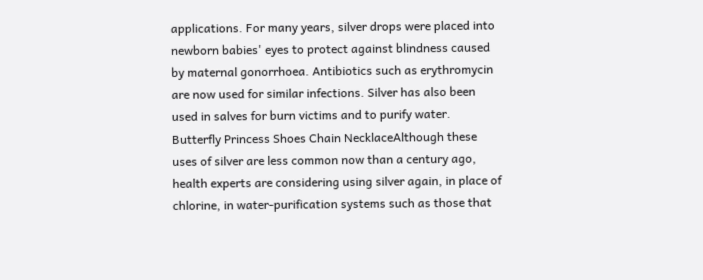applications. For many years, silver drops were placed into newborn babies' eyes to protect against blindness caused by maternal gonorrhoea. Antibiotics such as erythromycin are now used for similar infections. Silver has also been used in salves for burn victims and to purify water. Butterfly Princess Shoes Chain NecklaceAlthough these uses of silver are less common now than a century ago, health experts are considering using silver again, in place of chlorine, in water-purification systems such as those that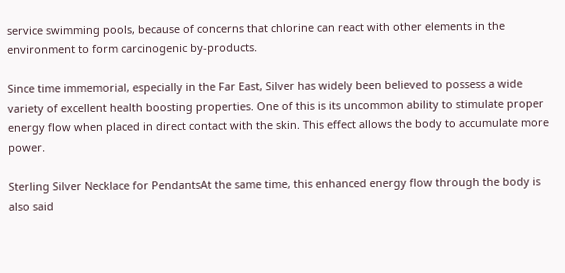service swimming pools, because of concerns that chlorine can react with other elements in the environment to form carcinogenic by-products.

Since time immemorial, especially in the Far East, Silver has widely been believed to possess a wide variety of excellent health boosting properties. One of this is its uncommon ability to stimulate proper energy flow when placed in direct contact with the skin. This effect allows the body to accumulate more power.

Sterling Silver Necklace for PendantsAt the same time, this enhanced energy flow through the body is also said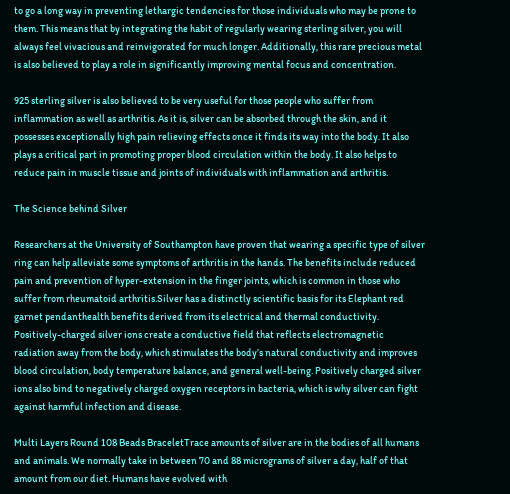to go a long way in preventing lethargic tendencies for those individuals who may be prone to them. This means that by integrating the habit of regularly wearing sterling silver, you will always feel vivacious and reinvigorated for much longer. Additionally, this rare precious metal is also believed to play a role in significantly improving mental focus and concentration.

925 sterling silver is also believed to be very useful for those people who suffer from inflammation as well as arthritis. As it is, silver can be absorbed through the skin, and it possesses exceptionally high pain relieving effects once it finds its way into the body. It also plays a critical part in promoting proper blood circulation within the body. It also helps to reduce pain in muscle tissue and joints of individuals with inflammation and arthritis.

The Science behind Silver

Researchers at the University of Southampton have proven that wearing a specific type of silver ring can help alleviate some symptoms of arthritis in the hands. The benefits include reduced pain and prevention of hyper-extension in the finger joints, which is common in those who suffer from rheumatoid arthritis.Silver has a distinctly scientific basis for its Elephant red garnet pendanthealth benefits derived from its electrical and thermal conductivity. Positively-charged silver ions create a conductive field that reflects electromagnetic radiation away from the body, which stimulates the body’s natural conductivity and improves blood circulation, body temperature balance, and general well-being. Positively charged silver ions also bind to negatively charged oxygen receptors in bacteria, which is why silver can fight against harmful infection and disease.

Multi Layers Round 108 Beads BraceletTrace amounts of silver are in the bodies of all humans and animals. We normally take in between 70 and 88 micrograms of silver a day, half of that amount from our diet. Humans have evolved with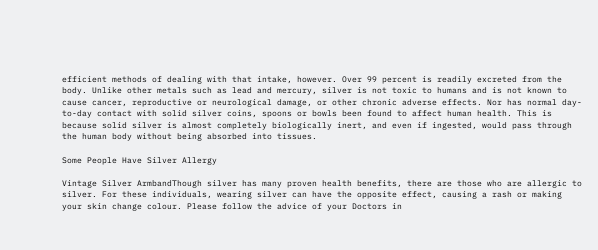efficient methods of dealing with that intake, however. Over 99 percent is readily excreted from the body. Unlike other metals such as lead and mercury, silver is not toxic to humans and is not known to cause cancer, reproductive or neurological damage, or other chronic adverse effects. Nor has normal day-to-day contact with solid silver coins, spoons or bowls been found to affect human health. This is because solid silver is almost completely biologically inert, and even if ingested, would pass through the human body without being absorbed into tissues.

Some People Have Silver Allergy

Vintage Silver ArmbandThough silver has many proven health benefits, there are those who are allergic to silver. For these individuals, wearing silver can have the opposite effect, causing a rash or making your skin change colour. Please follow the advice of your Doctors in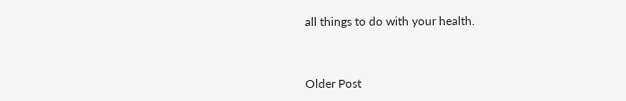all things to do with your health.



Older Post